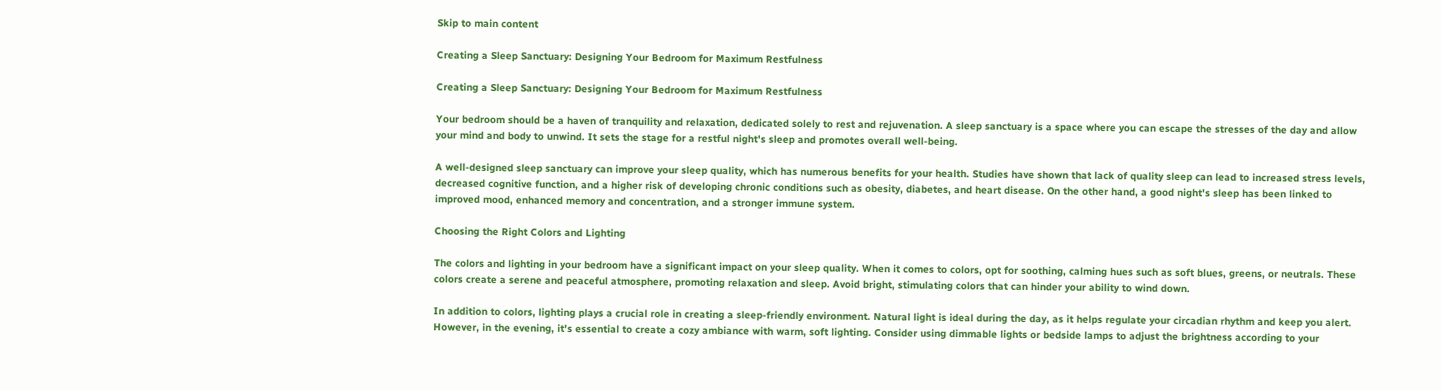Skip to main content

Creating a Sleep Sanctuary: Designing Your Bedroom for Maximum Restfulness

Creating a Sleep Sanctuary: Designing Your Bedroom for Maximum Restfulness

Your bedroom should be a haven of tranquility and relaxation, dedicated solely to rest and rejuvenation. A sleep sanctuary is a space where you can escape the stresses of the day and allow your mind and body to unwind. It sets the stage for a restful night's sleep and promotes overall well-being.

A well-designed sleep sanctuary can improve your sleep quality, which has numerous benefits for your health. Studies have shown that lack of quality sleep can lead to increased stress levels, decreased cognitive function, and a higher risk of developing chronic conditions such as obesity, diabetes, and heart disease. On the other hand, a good night's sleep has been linked to improved mood, enhanced memory and concentration, and a stronger immune system.

Choosing the Right Colors and Lighting

The colors and lighting in your bedroom have a significant impact on your sleep quality. When it comes to colors, opt for soothing, calming hues such as soft blues, greens, or neutrals. These colors create a serene and peaceful atmosphere, promoting relaxation and sleep. Avoid bright, stimulating colors that can hinder your ability to wind down.

In addition to colors, lighting plays a crucial role in creating a sleep-friendly environment. Natural light is ideal during the day, as it helps regulate your circadian rhythm and keep you alert. However, in the evening, it's essential to create a cozy ambiance with warm, soft lighting. Consider using dimmable lights or bedside lamps to adjust the brightness according to your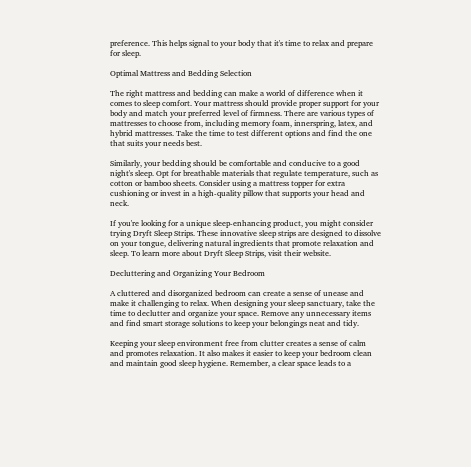preference. This helps signal to your body that it's time to relax and prepare for sleep.

Optimal Mattress and Bedding Selection

The right mattress and bedding can make a world of difference when it comes to sleep comfort. Your mattress should provide proper support for your body and match your preferred level of firmness. There are various types of mattresses to choose from, including memory foam, innerspring, latex, and hybrid mattresses. Take the time to test different options and find the one that suits your needs best.

Similarly, your bedding should be comfortable and conducive to a good night's sleep. Opt for breathable materials that regulate temperature, such as cotton or bamboo sheets. Consider using a mattress topper for extra cushioning or invest in a high-quality pillow that supports your head and neck.

If you're looking for a unique sleep-enhancing product, you might consider trying Dryft Sleep Strips. These innovative sleep strips are designed to dissolve on your tongue, delivering natural ingredients that promote relaxation and sleep. To learn more about Dryft Sleep Strips, visit their website.

Decluttering and Organizing Your Bedroom

A cluttered and disorganized bedroom can create a sense of unease and make it challenging to relax. When designing your sleep sanctuary, take the time to declutter and organize your space. Remove any unnecessary items and find smart storage solutions to keep your belongings neat and tidy.

Keeping your sleep environment free from clutter creates a sense of calm and promotes relaxation. It also makes it easier to keep your bedroom clean and maintain good sleep hygiene. Remember, a clear space leads to a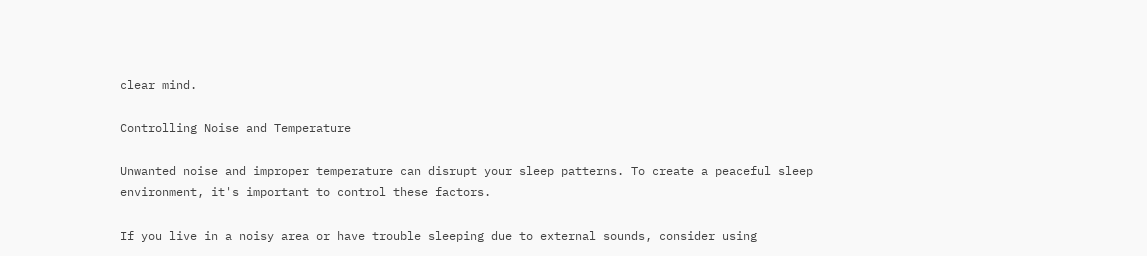clear mind.

Controlling Noise and Temperature

Unwanted noise and improper temperature can disrupt your sleep patterns. To create a peaceful sleep environment, it's important to control these factors.

If you live in a noisy area or have trouble sleeping due to external sounds, consider using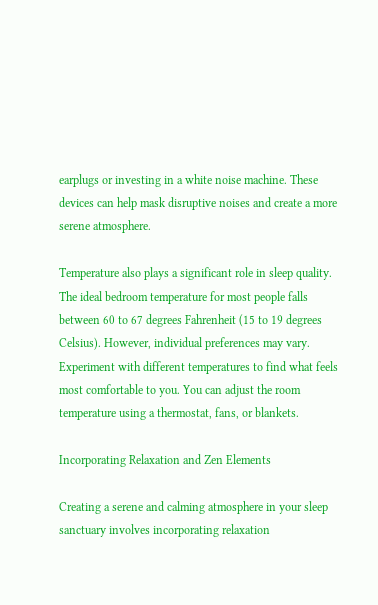earplugs or investing in a white noise machine. These devices can help mask disruptive noises and create a more serene atmosphere.

Temperature also plays a significant role in sleep quality. The ideal bedroom temperature for most people falls between 60 to 67 degrees Fahrenheit (15 to 19 degrees Celsius). However, individual preferences may vary. Experiment with different temperatures to find what feels most comfortable to you. You can adjust the room temperature using a thermostat, fans, or blankets.

Incorporating Relaxation and Zen Elements

Creating a serene and calming atmosphere in your sleep sanctuary involves incorporating relaxation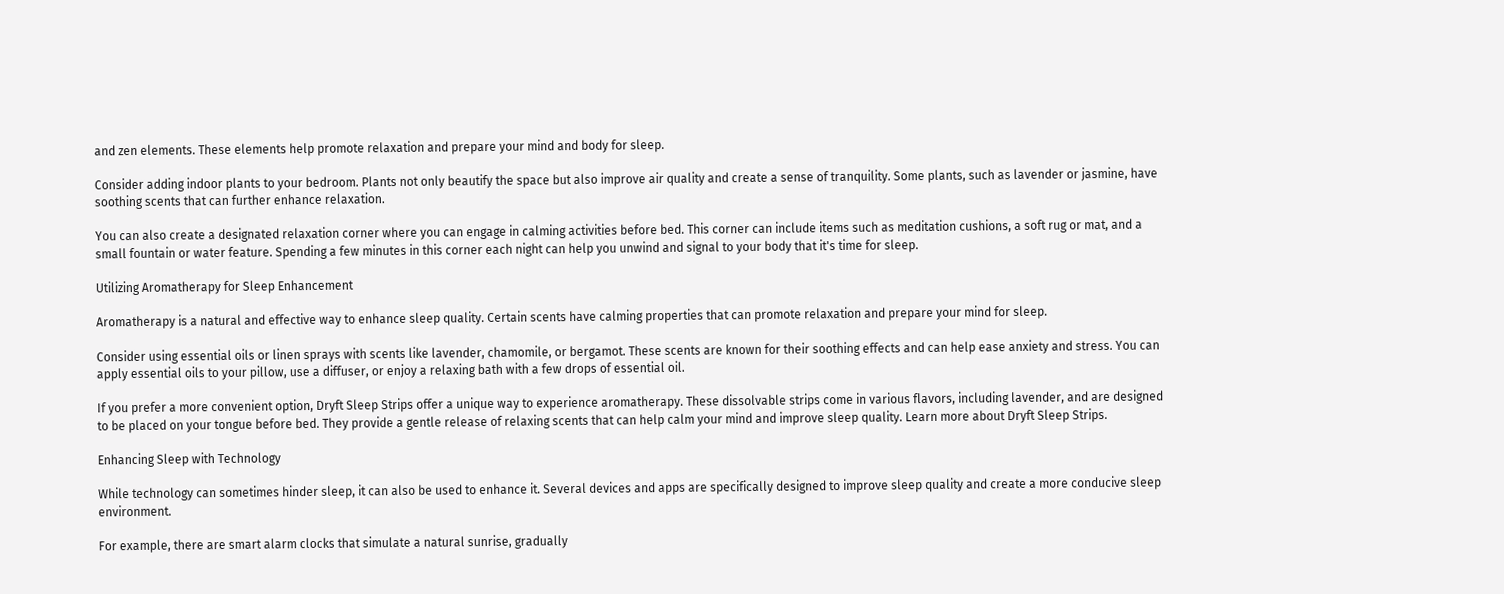and zen elements. These elements help promote relaxation and prepare your mind and body for sleep.

Consider adding indoor plants to your bedroom. Plants not only beautify the space but also improve air quality and create a sense of tranquility. Some plants, such as lavender or jasmine, have soothing scents that can further enhance relaxation.

You can also create a designated relaxation corner where you can engage in calming activities before bed. This corner can include items such as meditation cushions, a soft rug or mat, and a small fountain or water feature. Spending a few minutes in this corner each night can help you unwind and signal to your body that it's time for sleep.

Utilizing Aromatherapy for Sleep Enhancement

Aromatherapy is a natural and effective way to enhance sleep quality. Certain scents have calming properties that can promote relaxation and prepare your mind for sleep.

Consider using essential oils or linen sprays with scents like lavender, chamomile, or bergamot. These scents are known for their soothing effects and can help ease anxiety and stress. You can apply essential oils to your pillow, use a diffuser, or enjoy a relaxing bath with a few drops of essential oil.

If you prefer a more convenient option, Dryft Sleep Strips offer a unique way to experience aromatherapy. These dissolvable strips come in various flavors, including lavender, and are designed to be placed on your tongue before bed. They provide a gentle release of relaxing scents that can help calm your mind and improve sleep quality. Learn more about Dryft Sleep Strips.

Enhancing Sleep with Technology

While technology can sometimes hinder sleep, it can also be used to enhance it. Several devices and apps are specifically designed to improve sleep quality and create a more conducive sleep environment.

For example, there are smart alarm clocks that simulate a natural sunrise, gradually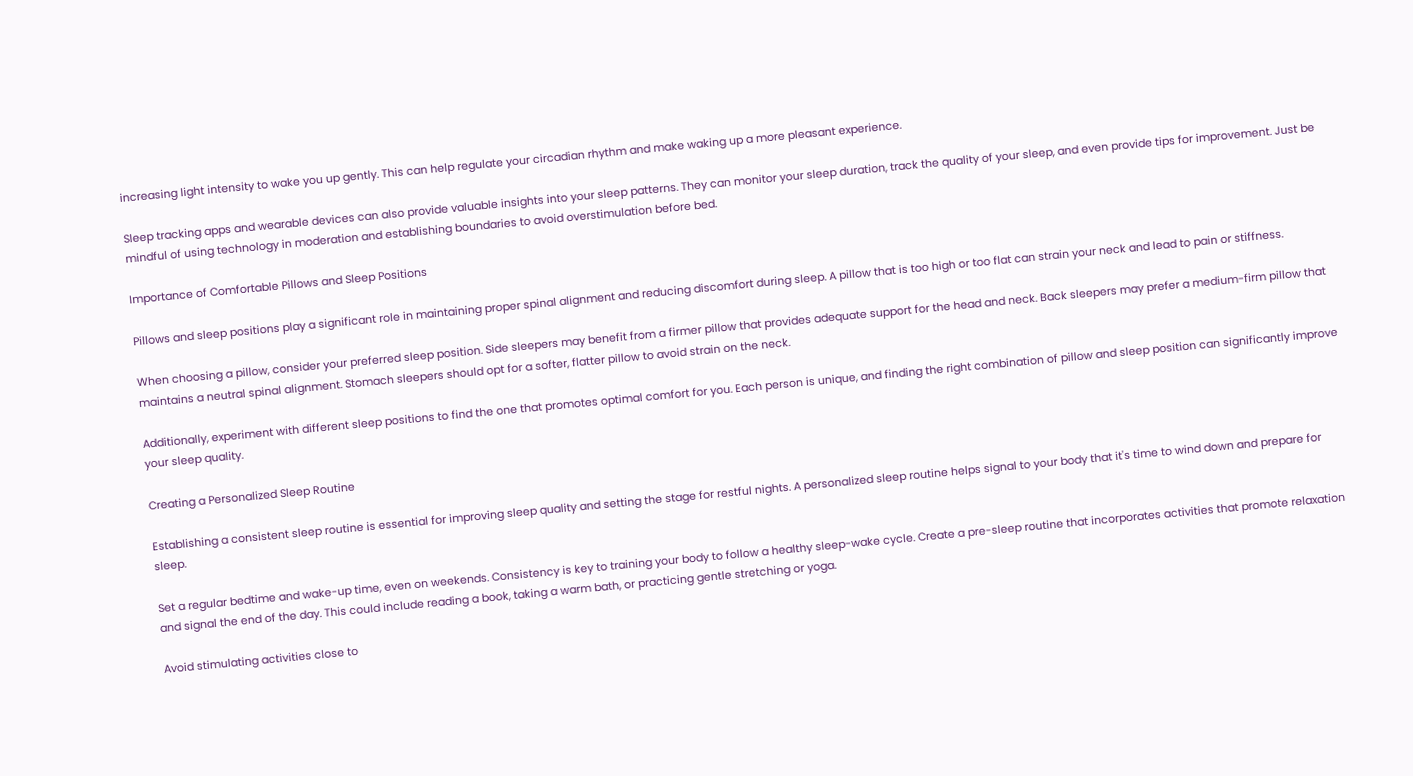increasing light intensity to wake you up gently. This can help regulate your circadian rhythm and make waking up a more pleasant experience.

Sleep tracking apps and wearable devices can also provide valuable insights into your sleep patterns. They can monitor your sleep duration, track the quality of your sleep, and even provide tips for improvement. Just be mindful of using technology in moderation and establishing boundaries to avoid overstimulation before bed.

Importance of Comfortable Pillows and Sleep Positions

Pillows and sleep positions play a significant role in maintaining proper spinal alignment and reducing discomfort during sleep. A pillow that is too high or too flat can strain your neck and lead to pain or stiffness.

When choosing a pillow, consider your preferred sleep position. Side sleepers may benefit from a firmer pillow that provides adequate support for the head and neck. Back sleepers may prefer a medium-firm pillow that maintains a neutral spinal alignment. Stomach sleepers should opt for a softer, flatter pillow to avoid strain on the neck.

Additionally, experiment with different sleep positions to find the one that promotes optimal comfort for you. Each person is unique, and finding the right combination of pillow and sleep position can significantly improve your sleep quality.

Creating a Personalized Sleep Routine

Establishing a consistent sleep routine is essential for improving sleep quality and setting the stage for restful nights. A personalized sleep routine helps signal to your body that it's time to wind down and prepare for sleep.

Set a regular bedtime and wake-up time, even on weekends. Consistency is key to training your body to follow a healthy sleep-wake cycle. Create a pre-sleep routine that incorporates activities that promote relaxation and signal the end of the day. This could include reading a book, taking a warm bath, or practicing gentle stretching or yoga.

Avoid stimulating activities close to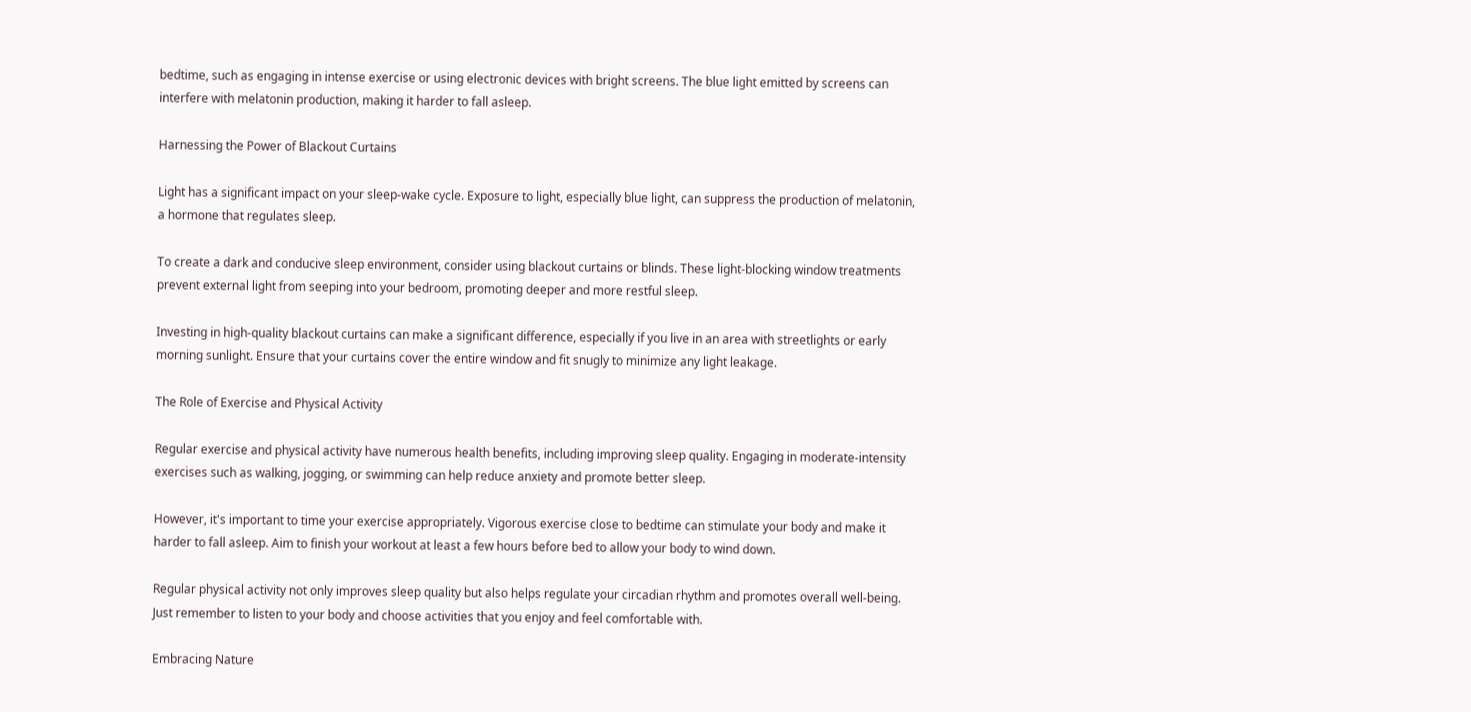bedtime, such as engaging in intense exercise or using electronic devices with bright screens. The blue light emitted by screens can interfere with melatonin production, making it harder to fall asleep.

Harnessing the Power of Blackout Curtains

Light has a significant impact on your sleep-wake cycle. Exposure to light, especially blue light, can suppress the production of melatonin, a hormone that regulates sleep.

To create a dark and conducive sleep environment, consider using blackout curtains or blinds. These light-blocking window treatments prevent external light from seeping into your bedroom, promoting deeper and more restful sleep.

Investing in high-quality blackout curtains can make a significant difference, especially if you live in an area with streetlights or early morning sunlight. Ensure that your curtains cover the entire window and fit snugly to minimize any light leakage.

The Role of Exercise and Physical Activity

Regular exercise and physical activity have numerous health benefits, including improving sleep quality. Engaging in moderate-intensity exercises such as walking, jogging, or swimming can help reduce anxiety and promote better sleep.

However, it's important to time your exercise appropriately. Vigorous exercise close to bedtime can stimulate your body and make it harder to fall asleep. Aim to finish your workout at least a few hours before bed to allow your body to wind down.

Regular physical activity not only improves sleep quality but also helps regulate your circadian rhythm and promotes overall well-being. Just remember to listen to your body and choose activities that you enjoy and feel comfortable with.

Embracing Nature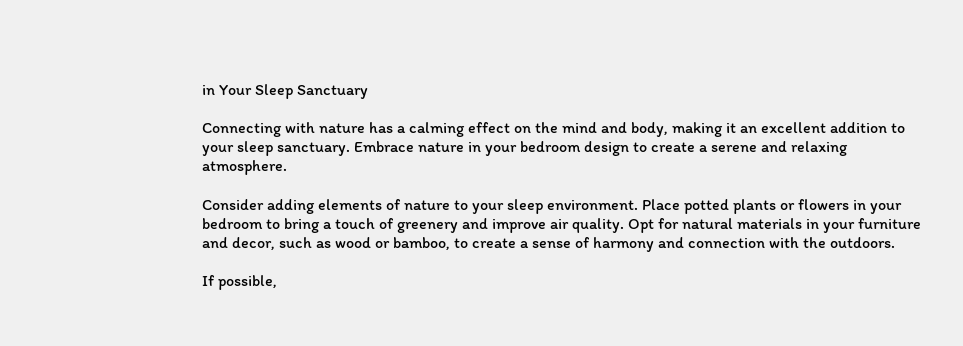in Your Sleep Sanctuary

Connecting with nature has a calming effect on the mind and body, making it an excellent addition to your sleep sanctuary. Embrace nature in your bedroom design to create a serene and relaxing atmosphere.

Consider adding elements of nature to your sleep environment. Place potted plants or flowers in your bedroom to bring a touch of greenery and improve air quality. Opt for natural materials in your furniture and decor, such as wood or bamboo, to create a sense of harmony and connection with the outdoors.

If possible,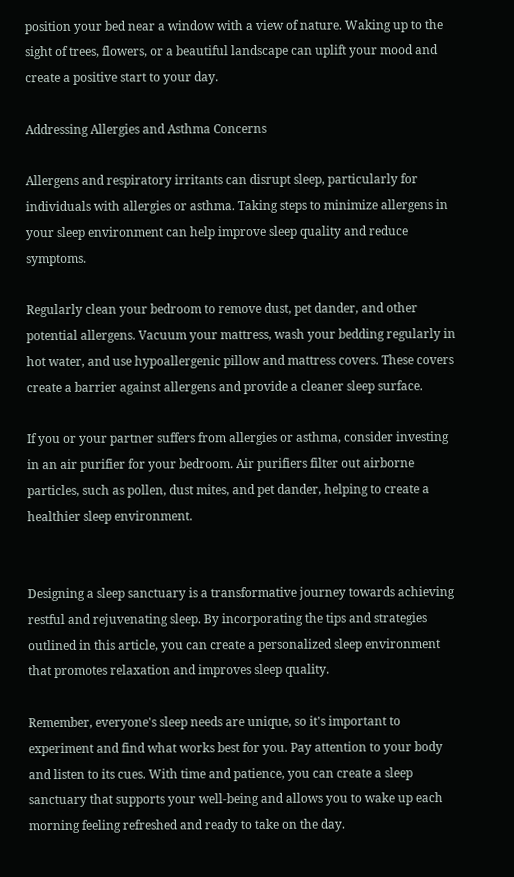position your bed near a window with a view of nature. Waking up to the sight of trees, flowers, or a beautiful landscape can uplift your mood and create a positive start to your day.

Addressing Allergies and Asthma Concerns

Allergens and respiratory irritants can disrupt sleep, particularly for individuals with allergies or asthma. Taking steps to minimize allergens in your sleep environment can help improve sleep quality and reduce symptoms.

Regularly clean your bedroom to remove dust, pet dander, and other potential allergens. Vacuum your mattress, wash your bedding regularly in hot water, and use hypoallergenic pillow and mattress covers. These covers create a barrier against allergens and provide a cleaner sleep surface.

If you or your partner suffers from allergies or asthma, consider investing in an air purifier for your bedroom. Air purifiers filter out airborne particles, such as pollen, dust mites, and pet dander, helping to create a healthier sleep environment.


Designing a sleep sanctuary is a transformative journey towards achieving restful and rejuvenating sleep. By incorporating the tips and strategies outlined in this article, you can create a personalized sleep environment that promotes relaxation and improves sleep quality.

Remember, everyone's sleep needs are unique, so it's important to experiment and find what works best for you. Pay attention to your body and listen to its cues. With time and patience, you can create a sleep sanctuary that supports your well-being and allows you to wake up each morning feeling refreshed and ready to take on the day.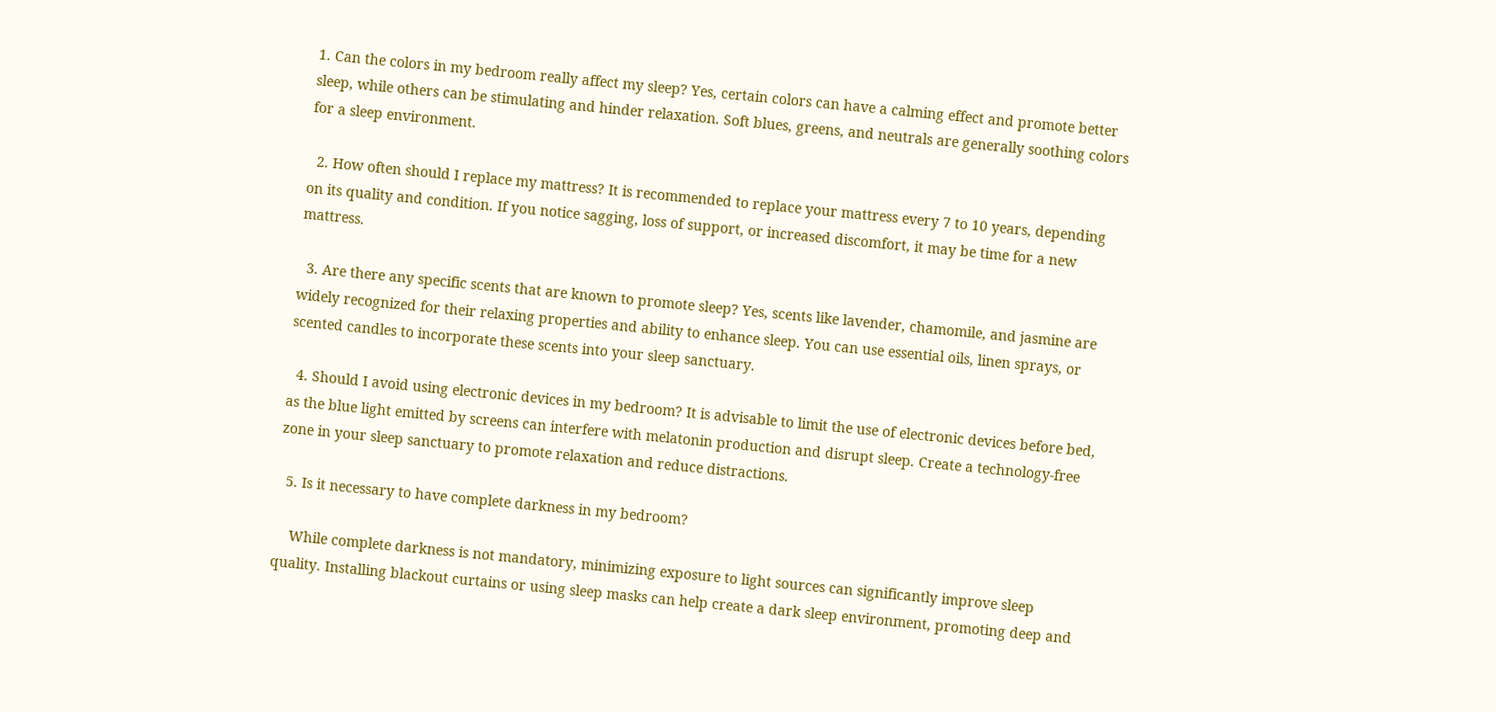1. Can the colors in my bedroom really affect my sleep? Yes, certain colors can have a calming effect and promote better sleep, while others can be stimulating and hinder relaxation. Soft blues, greens, and neutrals are generally soothing colors for a sleep environment.

  2. How often should I replace my mattress? It is recommended to replace your mattress every 7 to 10 years, depending on its quality and condition. If you notice sagging, loss of support, or increased discomfort, it may be time for a new mattress.

  3. Are there any specific scents that are known to promote sleep? Yes, scents like lavender, chamomile, and jasmine are widely recognized for their relaxing properties and ability to enhance sleep. You can use essential oils, linen sprays, or scented candles to incorporate these scents into your sleep sanctuary.

  4. Should I avoid using electronic devices in my bedroom? It is advisable to limit the use of electronic devices before bed, as the blue light emitted by screens can interfere with melatonin production and disrupt sleep. Create a technology-free zone in your sleep sanctuary to promote relaxation and reduce distractions.

  5. Is it necessary to have complete darkness in my bedroom?

    While complete darkness is not mandatory, minimizing exposure to light sources can significantly improve sleep quality. Installing blackout curtains or using sleep masks can help create a dark sleep environment, promoting deep and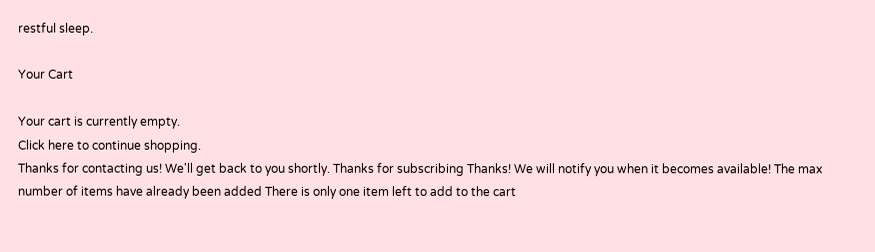restful sleep.

Your Cart

Your cart is currently empty.
Click here to continue shopping.
Thanks for contacting us! We'll get back to you shortly. Thanks for subscribing Thanks! We will notify you when it becomes available! The max number of items have already been added There is only one item left to add to the cart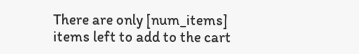There are only [num_items] items left to add to the cart